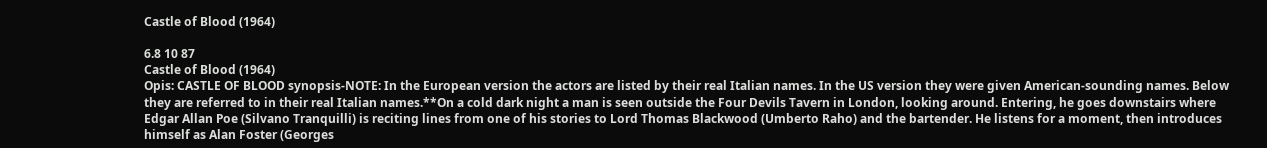Castle of Blood (1964)

6.8 10 87
Castle of Blood (1964)
Opis: CASTLE OF BLOOD synopsis-NOTE: In the European version the actors are listed by their real Italian names. In the US version they were given American-sounding names. Below they are referred to in their real Italian names.**On a cold dark night a man is seen outside the Four Devils Tavern in London, looking around. Entering, he goes downstairs where Edgar Allan Poe (Silvano Tranquilli) is reciting lines from one of his stories to Lord Thomas Blackwood (Umberto Raho) and the bartender. He listens for a moment, then introduces himself as Alan Foster (Georges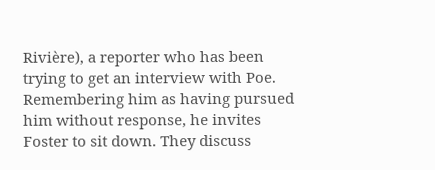Rivière), a reporter who has been trying to get an interview with Poe. Remembering him as having pursued him without response, he invites Foster to sit down. They discuss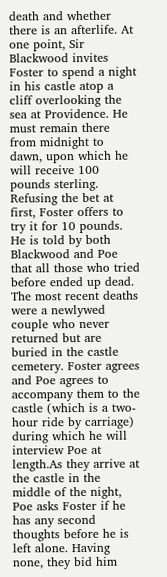death and whether there is an afterlife. At one point, Sir Blackwood invites Foster to spend a night in his castle atop a cliff overlooking the sea at Providence. He must remain there from midnight to dawn, upon which he will receive 100 pounds sterling. Refusing the bet at first, Foster offers to try it for 10 pounds. He is told by both Blackwood and Poe that all those who tried before ended up dead. The most recent deaths were a newlywed couple who never returned but are buried in the castle cemetery. Foster agrees and Poe agrees to accompany them to the castle (which is a two-hour ride by carriage) during which he will interview Poe at length.As they arrive at the castle in the middle of the night, Poe asks Foster if he has any second thoughts before he is left alone. Having none, they bid him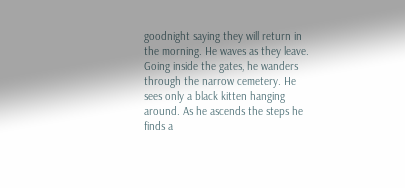goodnight saying they will return in the morning. He waves as they leave. Going inside the gates, he wanders through the narrow cemetery. He sees only a black kitten hanging around. As he ascends the steps he finds a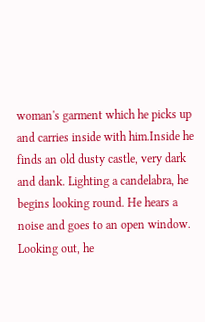woman's garment which he picks up and carries inside with him.Inside he finds an old dusty castle, very dark and dank. Lighting a candelabra, he begins looking round. He hears a noise and goes to an open window. Looking out, he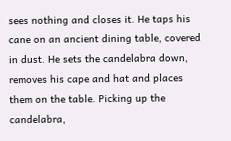sees nothing and closes it. He taps his cane on an ancient dining table, covered in dust. He sets the candelabra down, removes his cape and hat and places them on the table. Picking up the candelabra,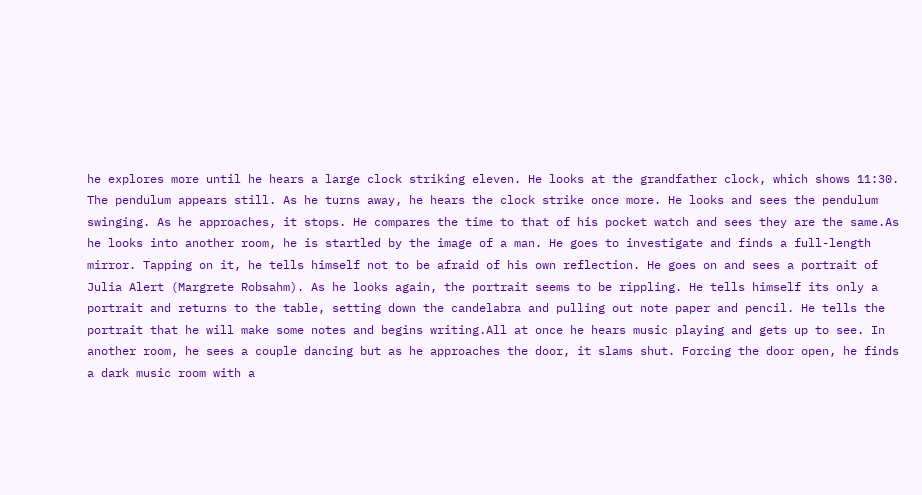he explores more until he hears a large clock striking eleven. He looks at the grandfather clock, which shows 11:30. The pendulum appears still. As he turns away, he hears the clock strike once more. He looks and sees the pendulum swinging. As he approaches, it stops. He compares the time to that of his pocket watch and sees they are the same.As he looks into another room, he is startled by the image of a man. He goes to investigate and finds a full-length mirror. Tapping on it, he tells himself not to be afraid of his own reflection. He goes on and sees a portrait of Julia Alert (Margrete Robsahm). As he looks again, the portrait seems to be rippling. He tells himself its only a portrait and returns to the table, setting down the candelabra and pulling out note paper and pencil. He tells the portrait that he will make some notes and begins writing.All at once he hears music playing and gets up to see. In another room, he sees a couple dancing but as he approaches the door, it slams shut. Forcing the door open, he finds a dark music room with a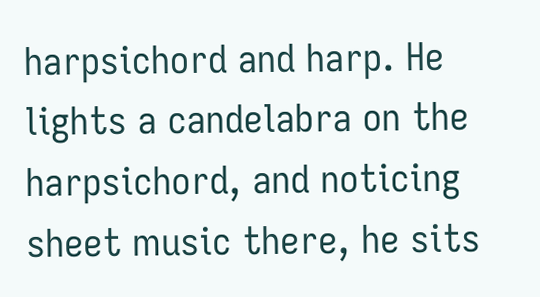harpsichord and harp. He lights a candelabra on the harpsichord, and noticing sheet music there, he sits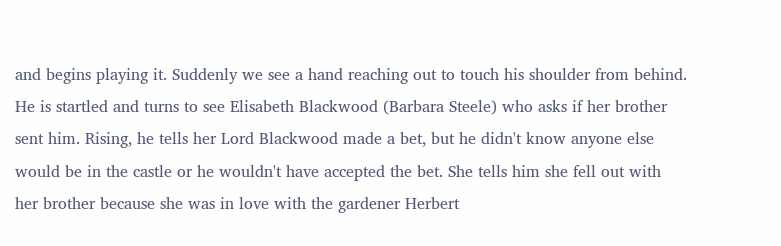and begins playing it. Suddenly we see a hand reaching out to touch his shoulder from behind. He is startled and turns to see Elisabeth Blackwood (Barbara Steele) who asks if her brother sent him. Rising, he tells her Lord Blackwood made a bet, but he didn't know anyone else would be in the castle or he wouldn't have accepted the bet. She tells him she fell out with her brother because she was in love with the gardener Herbert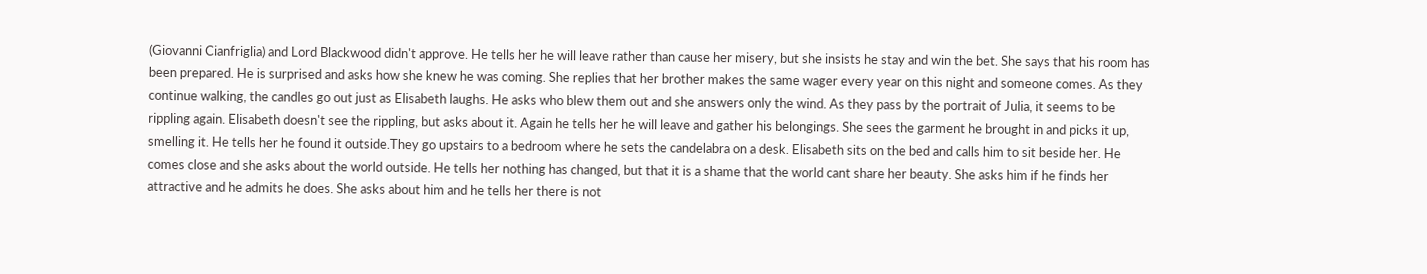(Giovanni Cianfriglia) and Lord Blackwood didn't approve. He tells her he will leave rather than cause her misery, but she insists he stay and win the bet. She says that his room has been prepared. He is surprised and asks how she knew he was coming. She replies that her brother makes the same wager every year on this night and someone comes. As they continue walking, the candles go out just as Elisabeth laughs. He asks who blew them out and she answers only the wind. As they pass by the portrait of Julia, it seems to be rippling again. Elisabeth doesn't see the rippling, but asks about it. Again he tells her he will leave and gather his belongings. She sees the garment he brought in and picks it up, smelling it. He tells her he found it outside.They go upstairs to a bedroom where he sets the candelabra on a desk. Elisabeth sits on the bed and calls him to sit beside her. He comes close and she asks about the world outside. He tells her nothing has changed, but that it is a shame that the world cant share her beauty. She asks him if he finds her attractive and he admits he does. She asks about him and he tells her there is not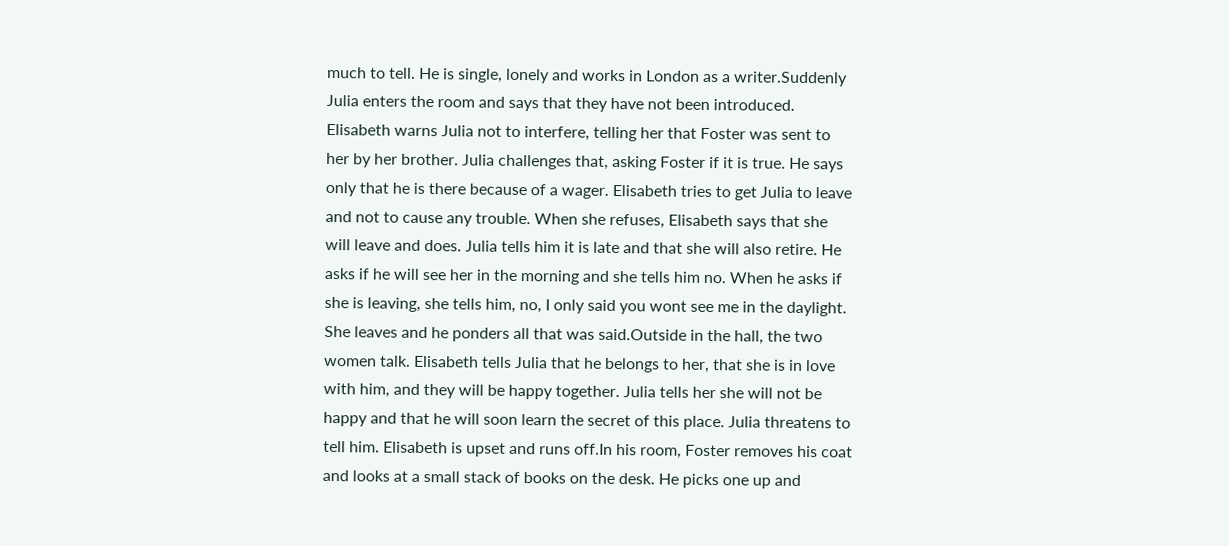much to tell. He is single, lonely and works in London as a writer.Suddenly Julia enters the room and says that they have not been introduced. Elisabeth warns Julia not to interfere, telling her that Foster was sent to her by her brother. Julia challenges that, asking Foster if it is true. He says only that he is there because of a wager. Elisabeth tries to get Julia to leave and not to cause any trouble. When she refuses, Elisabeth says that she will leave and does. Julia tells him it is late and that she will also retire. He asks if he will see her in the morning and she tells him no. When he asks if she is leaving, she tells him, no, I only said you wont see me in the daylight. She leaves and he ponders all that was said.Outside in the hall, the two women talk. Elisabeth tells Julia that he belongs to her, that she is in love with him, and they will be happy together. Julia tells her she will not be happy and that he will soon learn the secret of this place. Julia threatens to tell him. Elisabeth is upset and runs off.In his room, Foster removes his coat and looks at a small stack of books on the desk. He picks one up and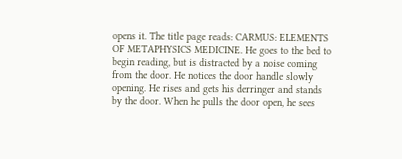opens it. The title page reads: CARMUS: ELEMENTS OF METAPHYSICS MEDICINE. He goes to the bed to begin reading, but is distracted by a noise coming from the door. He notices the door handle slowly opening. He rises and gets his derringer and stands by the door. When he pulls the door open, he sees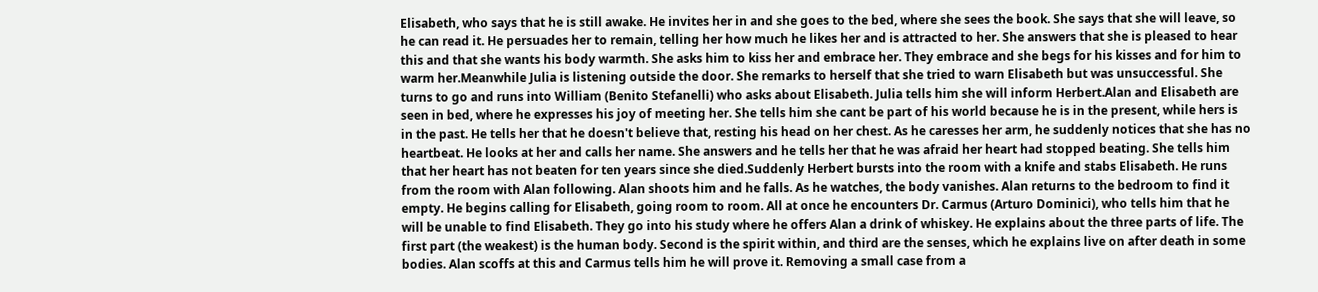Elisabeth, who says that he is still awake. He invites her in and she goes to the bed, where she sees the book. She says that she will leave, so he can read it. He persuades her to remain, telling her how much he likes her and is attracted to her. She answers that she is pleased to hear this and that she wants his body warmth. She asks him to kiss her and embrace her. They embrace and she begs for his kisses and for him to warm her.Meanwhile Julia is listening outside the door. She remarks to herself that she tried to warn Elisabeth but was unsuccessful. She turns to go and runs into William (Benito Stefanelli) who asks about Elisabeth. Julia tells him she will inform Herbert.Alan and Elisabeth are seen in bed, where he expresses his joy of meeting her. She tells him she cant be part of his world because he is in the present, while hers is in the past. He tells her that he doesn't believe that, resting his head on her chest. As he caresses her arm, he suddenly notices that she has no heartbeat. He looks at her and calls her name. She answers and he tells her that he was afraid her heart had stopped beating. She tells him that her heart has not beaten for ten years since she died.Suddenly Herbert bursts into the room with a knife and stabs Elisabeth. He runs from the room with Alan following. Alan shoots him and he falls. As he watches, the body vanishes. Alan returns to the bedroom to find it empty. He begins calling for Elisabeth, going room to room. All at once he encounters Dr. Carmus (Arturo Dominici), who tells him that he will be unable to find Elisabeth. They go into his study where he offers Alan a drink of whiskey. He explains about the three parts of life. The first part (the weakest) is the human body. Second is the spirit within, and third are the senses, which he explains live on after death in some bodies. Alan scoffs at this and Carmus tells him he will prove it. Removing a small case from a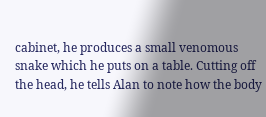cabinet, he produces a small venomous snake which he puts on a table. Cutting off the head, he tells Alan to note how the body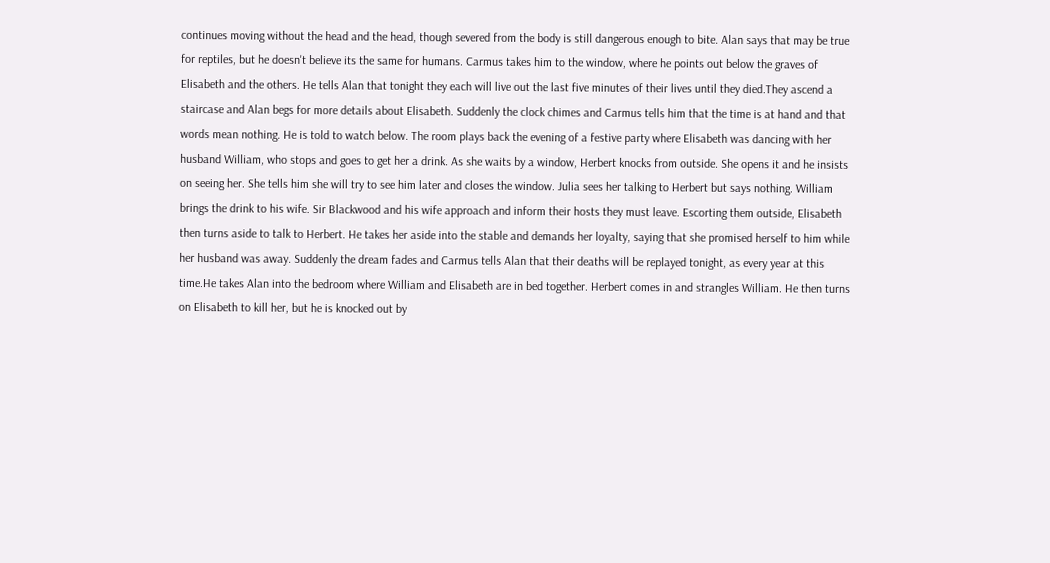continues moving without the head and the head, though severed from the body is still dangerous enough to bite. Alan says that may be true for reptiles, but he doesn't believe its the same for humans. Carmus takes him to the window, where he points out below the graves of Elisabeth and the others. He tells Alan that tonight they each will live out the last five minutes of their lives until they died.They ascend a staircase and Alan begs for more details about Elisabeth. Suddenly the clock chimes and Carmus tells him that the time is at hand and that words mean nothing. He is told to watch below. The room plays back the evening of a festive party where Elisabeth was dancing with her husband William, who stops and goes to get her a drink. As she waits by a window, Herbert knocks from outside. She opens it and he insists on seeing her. She tells him she will try to see him later and closes the window. Julia sees her talking to Herbert but says nothing. William brings the drink to his wife. Sir Blackwood and his wife approach and inform their hosts they must leave. Escorting them outside, Elisabeth then turns aside to talk to Herbert. He takes her aside into the stable and demands her loyalty, saying that she promised herself to him while her husband was away. Suddenly the dream fades and Carmus tells Alan that their deaths will be replayed tonight, as every year at this time.He takes Alan into the bedroom where William and Elisabeth are in bed together. Herbert comes in and strangles William. He then turns on Elisabeth to kill her, but he is knocked out by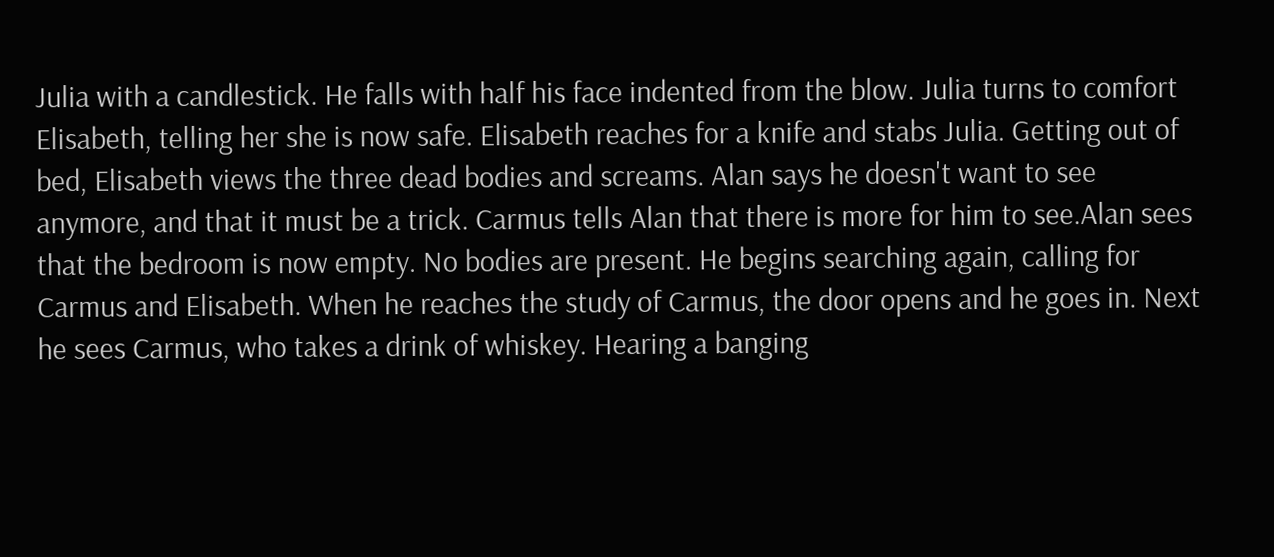Julia with a candlestick. He falls with half his face indented from the blow. Julia turns to comfort Elisabeth, telling her she is now safe. Elisabeth reaches for a knife and stabs Julia. Getting out of bed, Elisabeth views the three dead bodies and screams. Alan says he doesn't want to see anymore, and that it must be a trick. Carmus tells Alan that there is more for him to see.Alan sees that the bedroom is now empty. No bodies are present. He begins searching again, calling for Carmus and Elisabeth. When he reaches the study of Carmus, the door opens and he goes in. Next he sees Carmus, who takes a drink of whiskey. Hearing a banging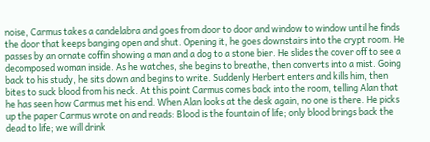noise, Carmus takes a candelabra and goes from door to door and window to window until he finds the door that keeps banging open and shut. Opening it, he goes downstairs into the crypt room. He passes by an ornate coffin showing a man and a dog to a stone bier. He slides the cover off to see a decomposed woman inside. As he watches, she begins to breathe, then converts into a mist. Going back to his study, he sits down and begins to write. Suddenly Herbert enters and kills him, then bites to suck blood from his neck. At this point Carmus comes back into the room, telling Alan that he has seen how Carmus met his end. When Alan looks at the desk again, no one is there. He picks up the paper Carmus wrote on and reads: Blood is the fountain of life; only blood brings back the dead to life; we will drink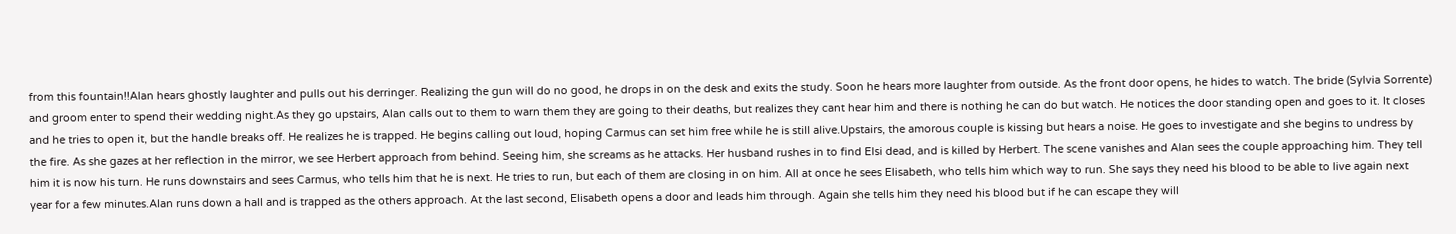from this fountain!!Alan hears ghostly laughter and pulls out his derringer. Realizing the gun will do no good, he drops in on the desk and exits the study. Soon he hears more laughter from outside. As the front door opens, he hides to watch. The bride (Sylvia Sorrente) and groom enter to spend their wedding night.As they go upstairs, Alan calls out to them to warn them they are going to their deaths, but realizes they cant hear him and there is nothing he can do but watch. He notices the door standing open and goes to it. It closes and he tries to open it, but the handle breaks off. He realizes he is trapped. He begins calling out loud, hoping Carmus can set him free while he is still alive.Upstairs, the amorous couple is kissing but hears a noise. He goes to investigate and she begins to undress by the fire. As she gazes at her reflection in the mirror, we see Herbert approach from behind. Seeing him, she screams as he attacks. Her husband rushes in to find Elsi dead, and is killed by Herbert. The scene vanishes and Alan sees the couple approaching him. They tell him it is now his turn. He runs downstairs and sees Carmus, who tells him that he is next. He tries to run, but each of them are closing in on him. All at once he sees Elisabeth, who tells him which way to run. She says they need his blood to be able to live again next year for a few minutes.Alan runs down a hall and is trapped as the others approach. At the last second, Elisabeth opens a door and leads him through. Again she tells him they need his blood but if he can escape they will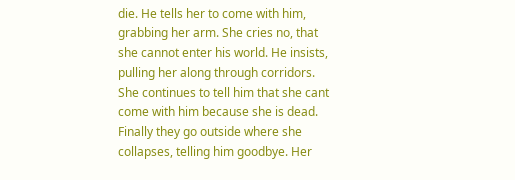die. He tells her to come with him, grabbing her arm. She cries no, that she cannot enter his world. He insists, pulling her along through corridors. She continues to tell him that she cant come with him because she is dead. Finally they go outside where she collapses, telling him goodbye. Her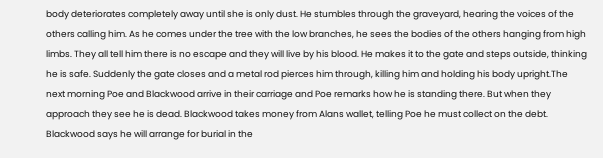body deteriorates completely away until she is only dust. He stumbles through the graveyard, hearing the voices of the others calling him. As he comes under the tree with the low branches, he sees the bodies of the others hanging from high limbs. They all tell him there is no escape and they will live by his blood. He makes it to the gate and steps outside, thinking he is safe. Suddenly the gate closes and a metal rod pierces him through, killing him and holding his body upright.The next morning Poe and Blackwood arrive in their carriage and Poe remarks how he is standing there. But when they approach they see he is dead. Blackwood takes money from Alans wallet, telling Poe he must collect on the debt. Blackwood says he will arrange for burial in the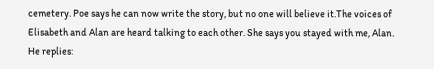cemetery. Poe says he can now write the story, but no one will believe it.The voices of Elisabeth and Alan are heard talking to each other. She says you stayed with me, Alan. He replies: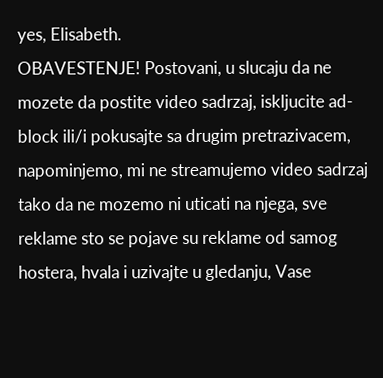yes, Elisabeth.
OBAVESTENJE! Postovani, u slucaju da ne mozete da postite video sadrzaj, iskljucite ad-block ili/i pokusajte sa drugim pretrazivacem, napominjemo, mi ne streamujemo video sadrzaj tako da ne mozemo ni uticati na njega, sve reklame sto se pojave su reklame od samog hostera, hvala i uzivajte u gledanju, Vase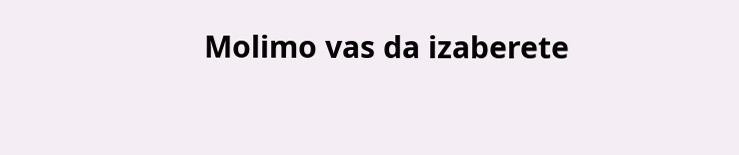Molimo vas da izaberete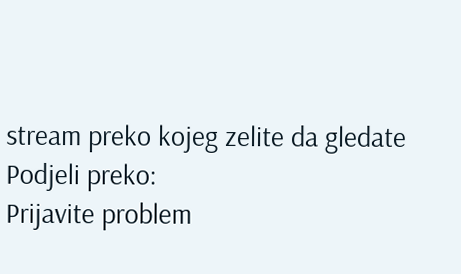stream preko kojeg zelite da gledate
Podjeli preko:
Prijavite problem